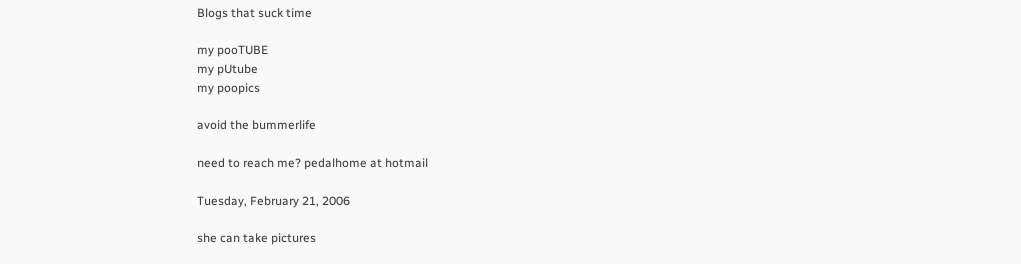Blogs that suck time

my pooTUBE
my pUtube
my poopics

avoid the bummerlife

need to reach me? pedalhome at hotmail

Tuesday, February 21, 2006

she can take pictures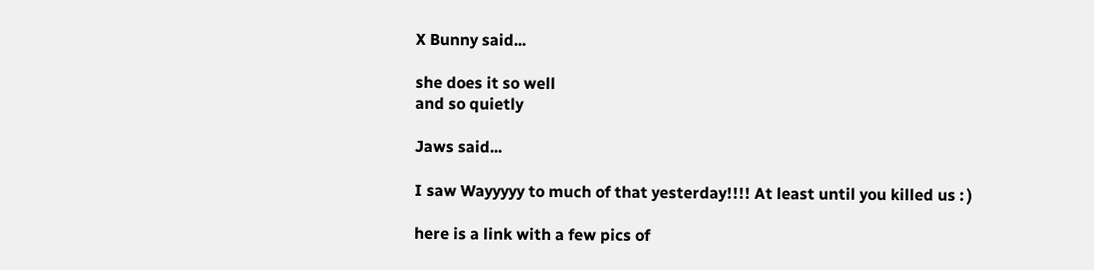X Bunny said...

she does it so well
and so quietly

Jaws said...

I saw Wayyyyy to much of that yesterday!!!! At least until you killed us : )

here is a link with a few pics of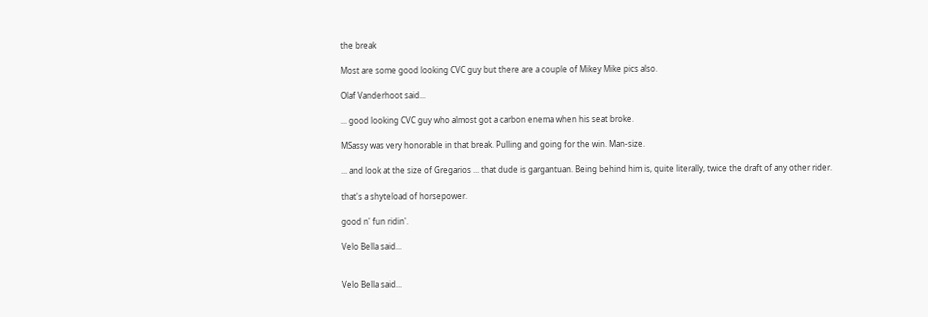the break

Most are some good looking CVC guy but there are a couple of Mikey Mike pics also.

Olaf Vanderhoot said...

... good looking CVC guy who almost got a carbon enema when his seat broke.

MSassy was very honorable in that break. Pulling and going for the win. Man-size.

... and look at the size of Gregarios ... that dude is gargantuan. Being behind him is, quite literally, twice the draft of any other rider.

that's a shyteload of horsepower.

good n' fun ridin'.

Velo Bella said...


Velo Bella said...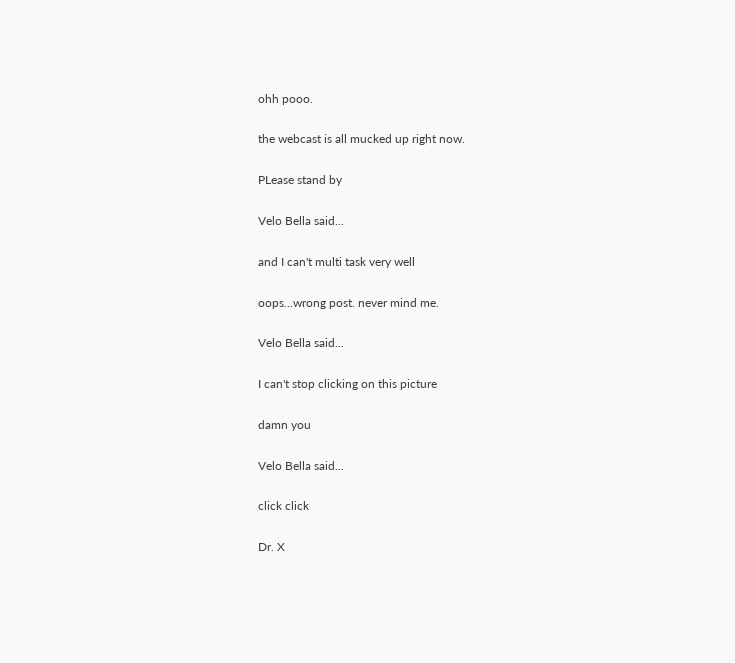ohh pooo.

the webcast is all mucked up right now.

PLease stand by

Velo Bella said...

and I can't multi task very well

oops...wrong post. never mind me.

Velo Bella said...

I can't stop clicking on this picture

damn you

Velo Bella said...

click click

Dr. X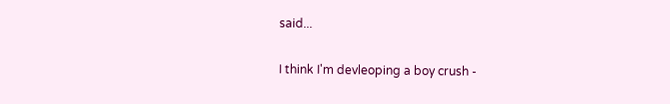said...

I think I'm devleoping a boy crush -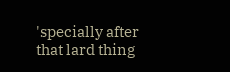'specially after that lard thing